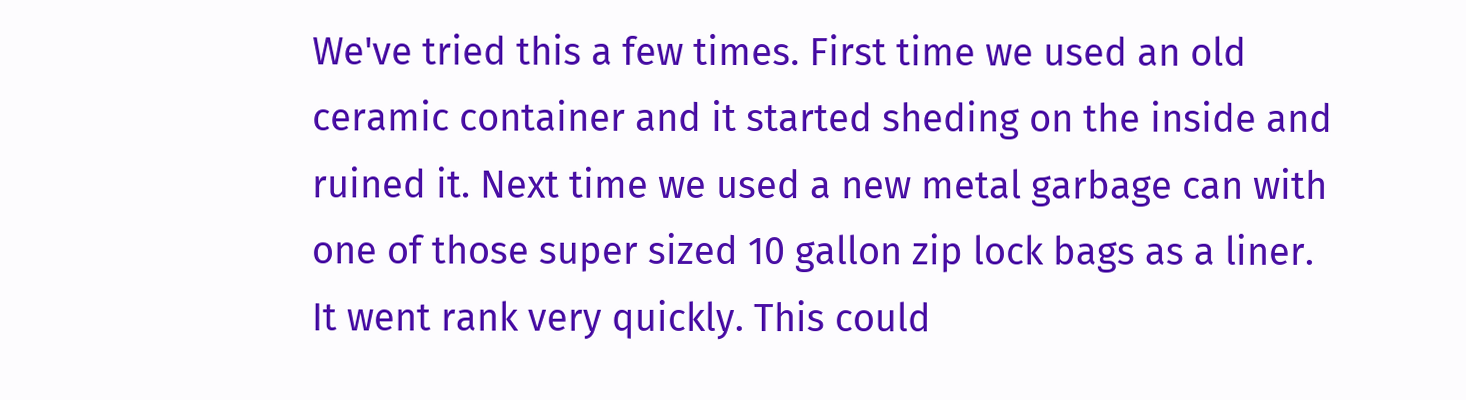We've tried this a few times. First time we used an old ceramic container and it started sheding on the inside and ruined it. Next time we used a new metal garbage can with one of those super sized 10 gallon zip lock bags as a liner. It went rank very quickly. This could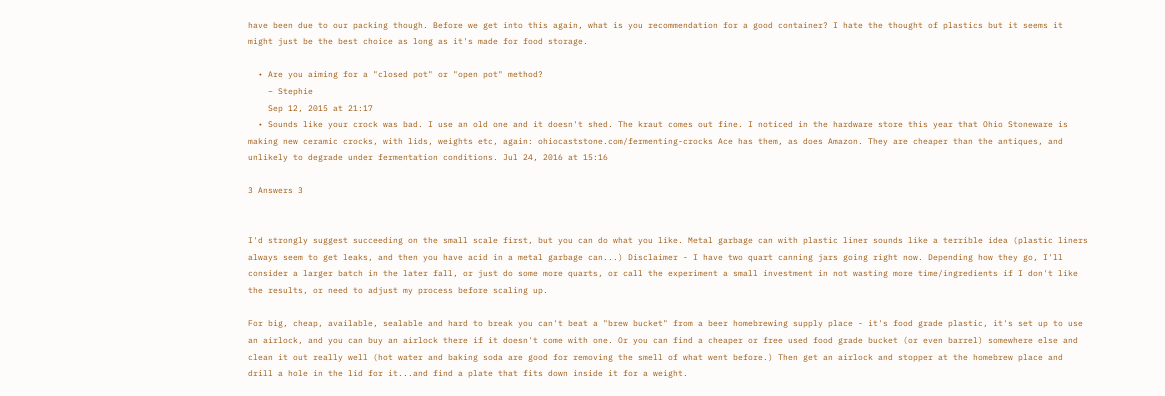have been due to our packing though. Before we get into this again, what is you recommendation for a good container? I hate the thought of plastics but it seems it might just be the best choice as long as it's made for food storage.

  • Are you aiming for a "closed pot" or "open pot" method?
    – Stephie
    Sep 12, 2015 at 21:17
  • Sounds like your crock was bad. I use an old one and it doesn't shed. The kraut comes out fine. I noticed in the hardware store this year that Ohio Stoneware is making new ceramic crocks, with lids, weights etc, again: ohiocaststone.com/fermenting-crocks Ace has them, as does Amazon. They are cheaper than the antiques, and unlikely to degrade under fermentation conditions. Jul 24, 2016 at 15:16

3 Answers 3


I'd strongly suggest succeeding on the small scale first, but you can do what you like. Metal garbage can with plastic liner sounds like a terrible idea (plastic liners always seem to get leaks, and then you have acid in a metal garbage can...) Disclaimer - I have two quart canning jars going right now. Depending how they go, I'll consider a larger batch in the later fall, or just do some more quarts, or call the experiment a small investment in not wasting more time/ingredients if I don't like the results, or need to adjust my process before scaling up.

For big, cheap, available, sealable and hard to break you can't beat a "brew bucket" from a beer homebrewing supply place - it's food grade plastic, it's set up to use an airlock, and you can buy an airlock there if it doesn't come with one. Or you can find a cheaper or free used food grade bucket (or even barrel) somewhere else and clean it out really well (hot water and baking soda are good for removing the smell of what went before.) Then get an airlock and stopper at the homebrew place and drill a hole in the lid for it...and find a plate that fits down inside it for a weight.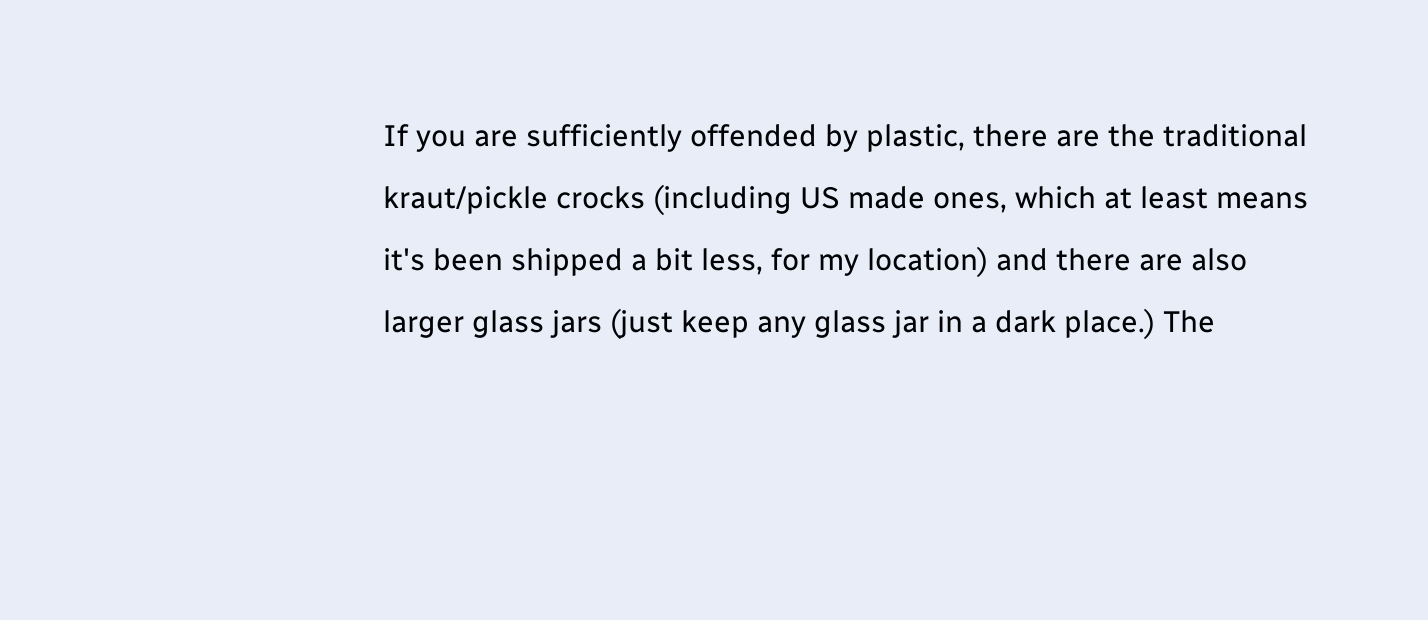If you are sufficiently offended by plastic, there are the traditional kraut/pickle crocks (including US made ones, which at least means it's been shipped a bit less, for my location) and there are also larger glass jars (just keep any glass jar in a dark place.) The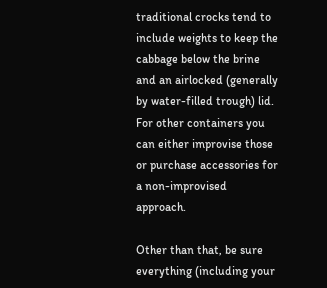traditional crocks tend to include weights to keep the cabbage below the brine and an airlocked (generally by water-filled trough) lid. For other containers you can either improvise those or purchase accessories for a non-improvised approach.

Other than that, be sure everything (including your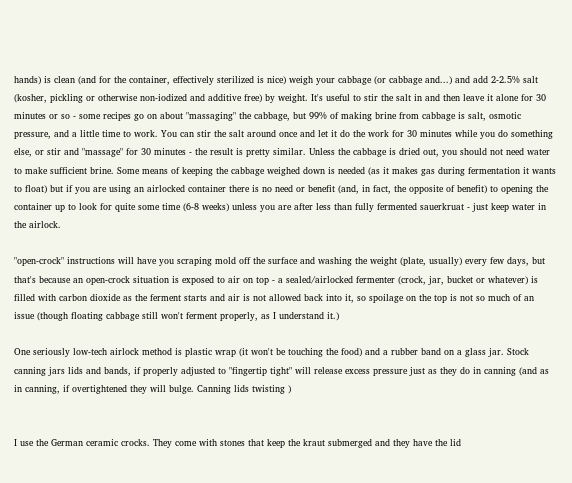hands) is clean (and for the container, effectively sterilized is nice) weigh your cabbage (or cabbage and...) and add 2-2.5% salt (kosher, pickling or otherwise non-iodized and additive free) by weight. It's useful to stir the salt in and then leave it alone for 30 minutes or so - some recipes go on about "massaging" the cabbage, but 99% of making brine from cabbage is salt, osmotic pressure, and a little time to work. You can stir the salt around once and let it do the work for 30 minutes while you do something else, or stir and "massage" for 30 minutes - the result is pretty similar. Unless the cabbage is dried out, you should not need water to make sufficient brine. Some means of keeping the cabbage weighed down is needed (as it makes gas during fermentation it wants to float) but if you are using an airlocked container there is no need or benefit (and, in fact, the opposite of benefit) to opening the container up to look for quite some time (6-8 weeks) unless you are after less than fully fermented sauerkruat - just keep water in the airlock.

"open-crock" instructions will have you scraping mold off the surface and washing the weight (plate, usually) every few days, but that's because an open-crock situation is exposed to air on top - a sealed/airlocked fermenter (crock, jar, bucket or whatever) is filled with carbon dioxide as the ferment starts and air is not allowed back into it, so spoilage on the top is not so much of an issue (though floating cabbage still won't ferment properly, as I understand it.)

One seriously low-tech airlock method is plastic wrap (it won't be touching the food) and a rubber band on a glass jar. Stock canning jars lids and bands, if properly adjusted to "fingertip tight" will release excess pressure just as they do in canning (and as in canning, if overtightened they will bulge. Canning lids twisting )


I use the German ceramic crocks. They come with stones that keep the kraut submerged and they have the lid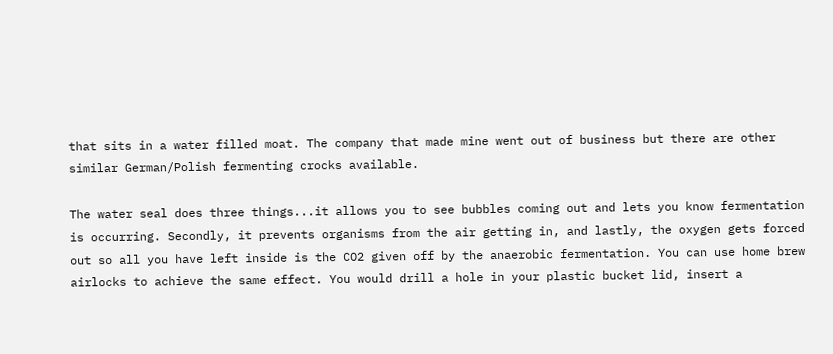that sits in a water filled moat. The company that made mine went out of business but there are other similar German/Polish fermenting crocks available.

The water seal does three things...it allows you to see bubbles coming out and lets you know fermentation is occurring. Secondly, it prevents organisms from the air getting in, and lastly, the oxygen gets forced out so all you have left inside is the CO2 given off by the anaerobic fermentation. You can use home brew airlocks to achieve the same effect. You would drill a hole in your plastic bucket lid, insert a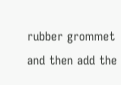rubber grommet and then add the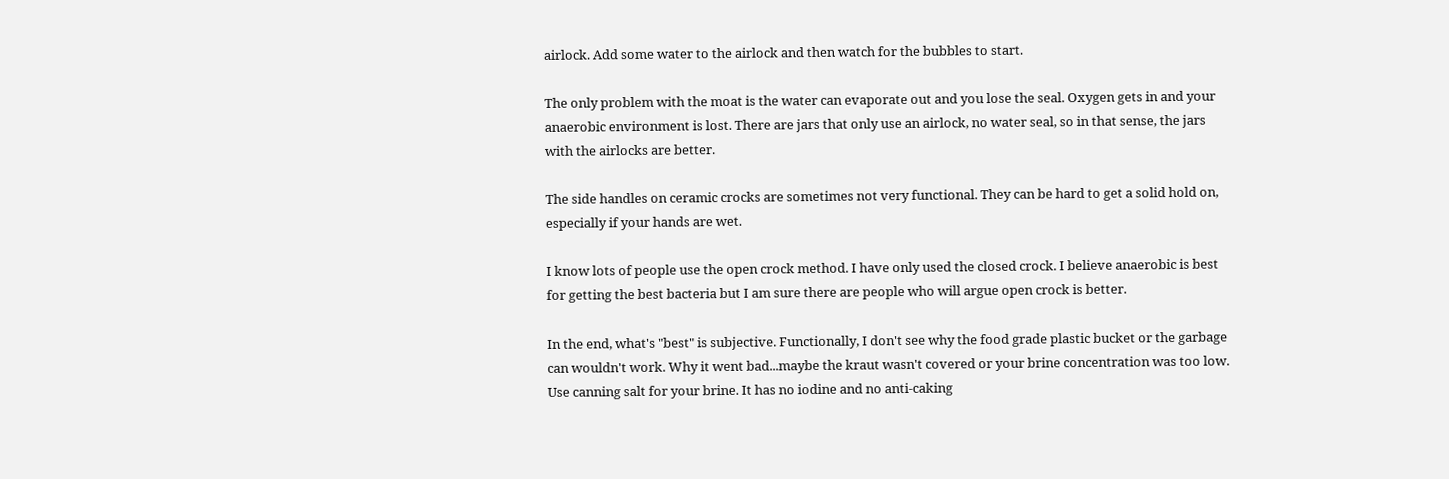airlock. Add some water to the airlock and then watch for the bubbles to start.

The only problem with the moat is the water can evaporate out and you lose the seal. Oxygen gets in and your anaerobic environment is lost. There are jars that only use an airlock, no water seal, so in that sense, the jars with the airlocks are better.

The side handles on ceramic crocks are sometimes not very functional. They can be hard to get a solid hold on, especially if your hands are wet.

I know lots of people use the open crock method. I have only used the closed crock. I believe anaerobic is best for getting the best bacteria but I am sure there are people who will argue open crock is better.

In the end, what's "best" is subjective. Functionally, I don't see why the food grade plastic bucket or the garbage can wouldn't work. Why it went bad...maybe the kraut wasn't covered or your brine concentration was too low. Use canning salt for your brine. It has no iodine and no anti-caking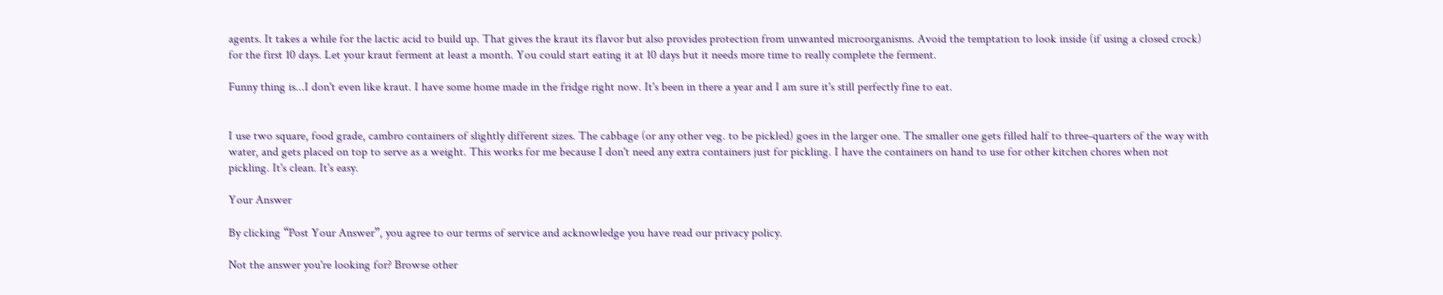agents. It takes a while for the lactic acid to build up. That gives the kraut its flavor but also provides protection from unwanted microorganisms. Avoid the temptation to look inside (if using a closed crock) for the first 10 days. Let your kraut ferment at least a month. You could start eating it at 10 days but it needs more time to really complete the ferment.

Funny thing is...I don't even like kraut. I have some home made in the fridge right now. It's been in there a year and I am sure it's still perfectly fine to eat.


I use two square, food grade, cambro containers of slightly different sizes. The cabbage (or any other veg. to be pickled) goes in the larger one. The smaller one gets filled half to three-quarters of the way with water, and gets placed on top to serve as a weight. This works for me because I don't need any extra containers just for pickling. I have the containers on hand to use for other kitchen chores when not pickling. It's clean. It's easy.

Your Answer

By clicking “Post Your Answer”, you agree to our terms of service and acknowledge you have read our privacy policy.

Not the answer you're looking for? Browse other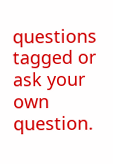questions tagged or ask your own question.